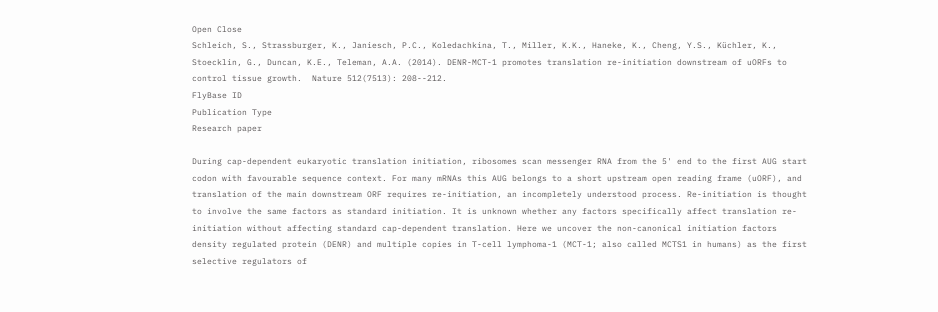Open Close
Schleich, S., Strassburger, K., Janiesch, P.C., Koledachkina, T., Miller, K.K., Haneke, K., Cheng, Y.S., Küchler, K., Stoecklin, G., Duncan, K.E., Teleman, A.A. (2014). DENR-MCT-1 promotes translation re-initiation downstream of uORFs to control tissue growth.  Nature 512(7513): 208--212.
FlyBase ID
Publication Type
Research paper

During cap-dependent eukaryotic translation initiation, ribosomes scan messenger RNA from the 5' end to the first AUG start codon with favourable sequence context. For many mRNAs this AUG belongs to a short upstream open reading frame (uORF), and translation of the main downstream ORF requires re-initiation, an incompletely understood process. Re-initiation is thought to involve the same factors as standard initiation. It is unknown whether any factors specifically affect translation re-initiation without affecting standard cap-dependent translation. Here we uncover the non-canonical initiation factors density regulated protein (DENR) and multiple copies in T-cell lymphoma-1 (MCT-1; also called MCTS1 in humans) as the first selective regulators of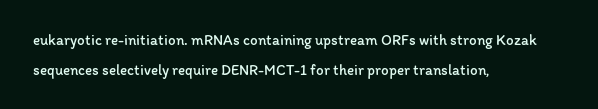eukaryotic re-initiation. mRNAs containing upstream ORFs with strong Kozak sequences selectively require DENR-MCT-1 for their proper translation,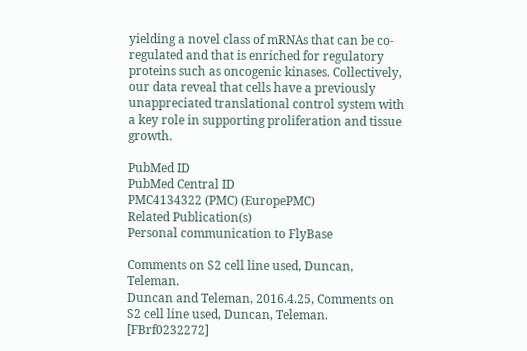yielding a novel class of mRNAs that can be co-regulated and that is enriched for regulatory proteins such as oncogenic kinases. Collectively, our data reveal that cells have a previously unappreciated translational control system with a key role in supporting proliferation and tissue growth.

PubMed ID
PubMed Central ID
PMC4134322 (PMC) (EuropePMC)
Related Publication(s)
Personal communication to FlyBase

Comments on S2 cell line used, Duncan, Teleman.
Duncan and Teleman, 2016.4.25, Comments on S2 cell line used, Duncan, Teleman. [FBrf0232272]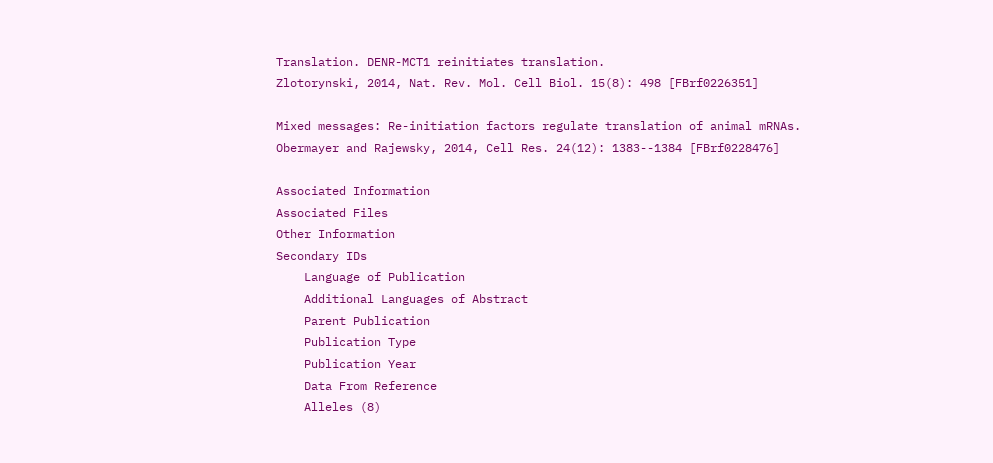Translation. DENR-MCT1 reinitiates translation.
Zlotorynski, 2014, Nat. Rev. Mol. Cell Biol. 15(8): 498 [FBrf0226351]

Mixed messages: Re-initiation factors regulate translation of animal mRNAs.
Obermayer and Rajewsky, 2014, Cell Res. 24(12): 1383--1384 [FBrf0228476]

Associated Information
Associated Files
Other Information
Secondary IDs
    Language of Publication
    Additional Languages of Abstract
    Parent Publication
    Publication Type
    Publication Year
    Data From Reference
    Alleles (8)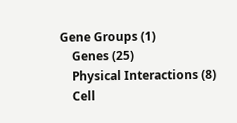Gene Groups (1)
    Genes (25)
    Physical Interactions (8)
    Cell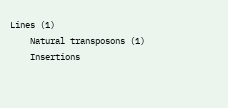Lines (1)
    Natural transposons (1)
    Insertions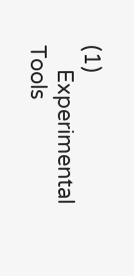(1)
    Experimental Tools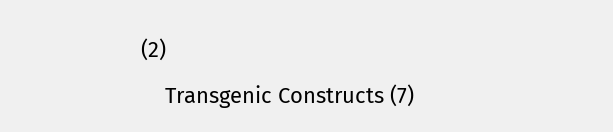(2)
    Transgenic Constructs (7)